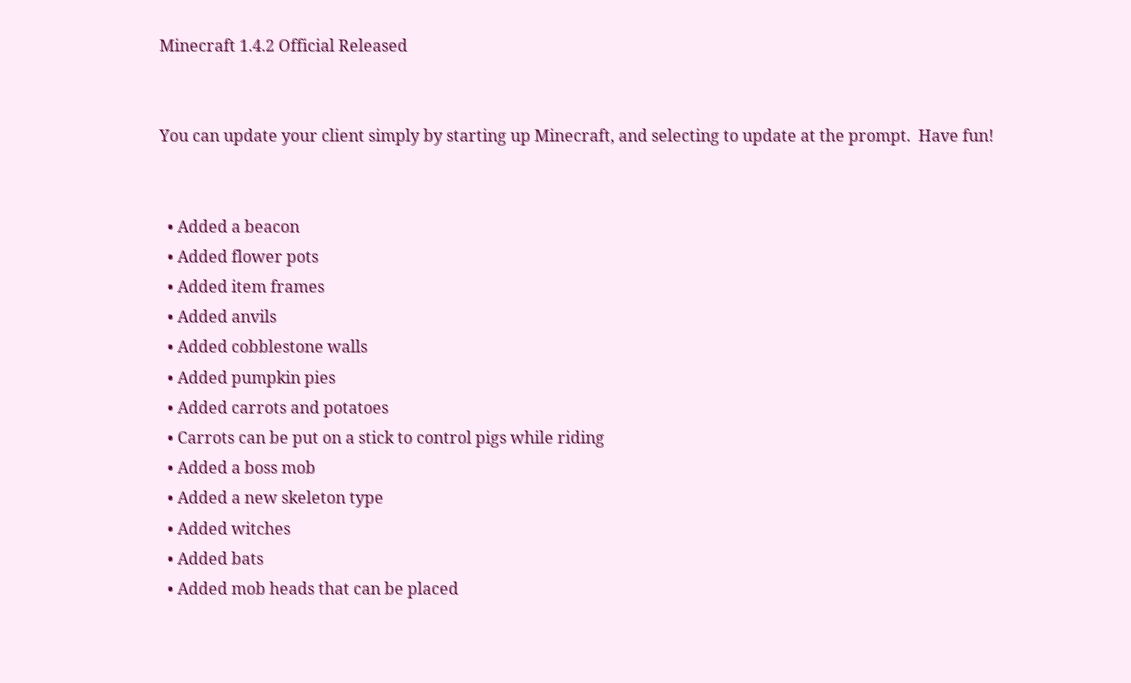Minecraft 1.4.2 Official Released


You can update your client simply by starting up Minecraft, and selecting to update at the prompt.  Have fun!


  • Added a beacon
  • Added flower pots
  • Added item frames
  • Added anvils
  • Added cobblestone walls
  • Added pumpkin pies
  • Added carrots and potatoes
  • Carrots can be put on a stick to control pigs while riding
  • Added a boss mob
  • Added a new skeleton type
  • Added witches
  • Added bats
  • Added mob heads that can be placed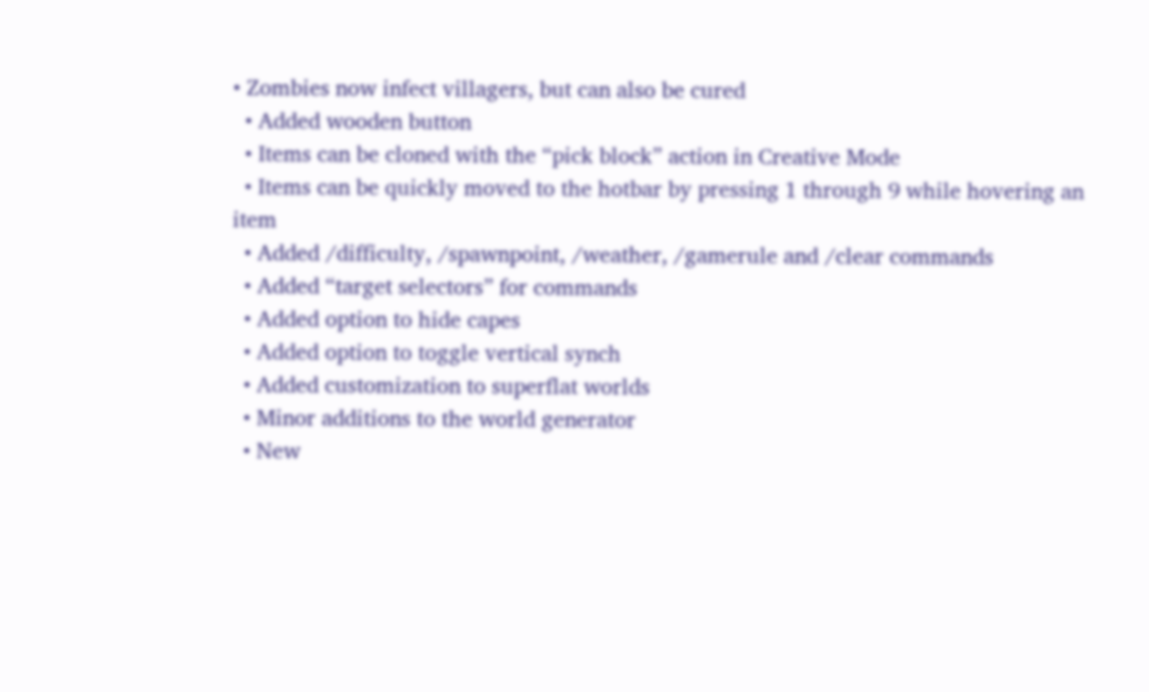• Zombies now infect villagers, but can also be cured
  • Added wooden button
  • Items can be cloned with the “pick block” action in Creative Mode
  • Items can be quickly moved to the hotbar by pressing 1 through 9 while hovering an item
  • Added /difficulty, /spawnpoint, /weather, /gamerule and /clear commands
  • Added “target selectors” for commands
  • Added option to hide capes
  • Added option to toggle vertical synch
  • Added customization to superflat worlds
  • Minor additions to the world generator
  • New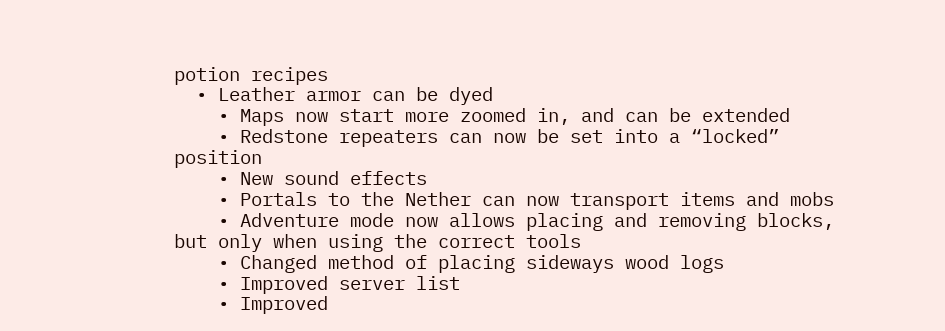potion recipes
  • Leather armor can be dyed
    • Maps now start more zoomed in, and can be extended
    • Redstone repeaters can now be set into a “locked” position
    • New sound effects
    • Portals to the Nether can now transport items and mobs
    • Adventure mode now allows placing and removing blocks, but only when using the correct tools
    • Changed method of placing sideways wood logs
    • Improved server list
    • Improved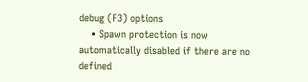debug (F3) options
    • Spawn protection is now automatically disabled if there are no defined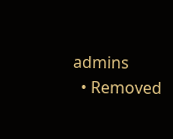admins
  • Removed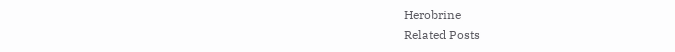Herobrine
Related Posts